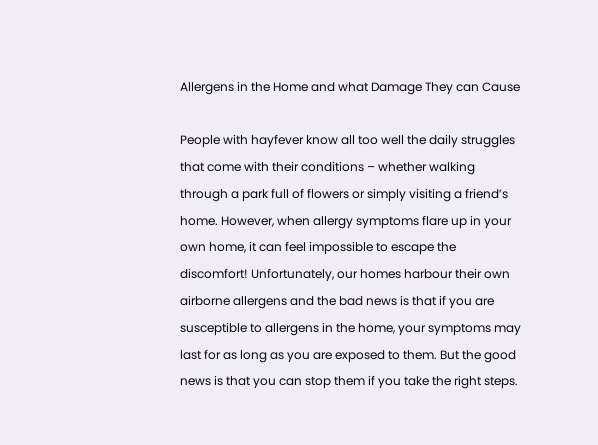Allergens in the Home and what Damage They can Cause

People with hayfever know all too well the daily struggles that come with their conditions – whether walking through a park full of flowers or simply visiting a friend’s home. However, when allergy symptoms flare up in your own home, it can feel impossible to escape the discomfort! Unfortunately, our homes harbour their own airborne allergens and the bad news is that if you are susceptible to allergens in the home, your symptoms may last for as long as you are exposed to them. But the good news is that you can stop them if you take the right steps.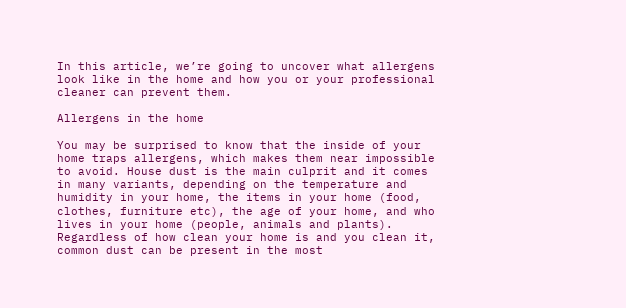In this article, we’re going to uncover what allergens look like in the home and how you or your professional cleaner can prevent them.

Allergens in the home

You may be surprised to know that the inside of your home traps allergens, which makes them near impossible to avoid. House dust is the main culprit and it comes in many variants, depending on the temperature and humidity in your home, the items in your home (food, clothes, furniture etc), the age of your home, and who lives in your home (people, animals and plants). Regardless of how clean your home is and you clean it, common dust can be present in the most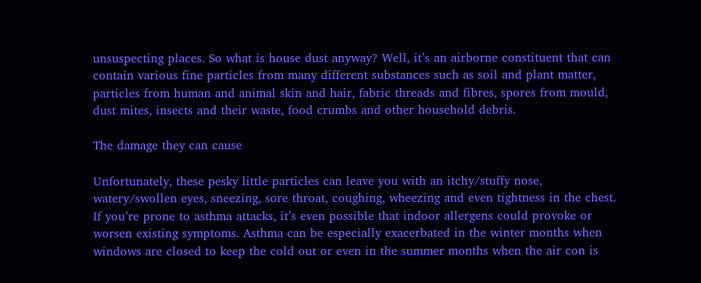unsuspecting places. So what is house dust anyway? Well, it’s an airborne constituent that can contain various fine particles from many different substances such as soil and plant matter, particles from human and animal skin and hair, fabric threads and fibres, spores from mould, dust mites, insects and their waste, food crumbs and other household debris.

The damage they can cause

Unfortunately, these pesky little particles can leave you with an itchy/stuffy nose, watery/swollen eyes, sneezing, sore throat, coughing, wheezing and even tightness in the chest. If you’re prone to asthma attacks, it’s even possible that indoor allergens could provoke or worsen existing symptoms. Asthma can be especially exacerbated in the winter months when windows are closed to keep the cold out or even in the summer months when the air con is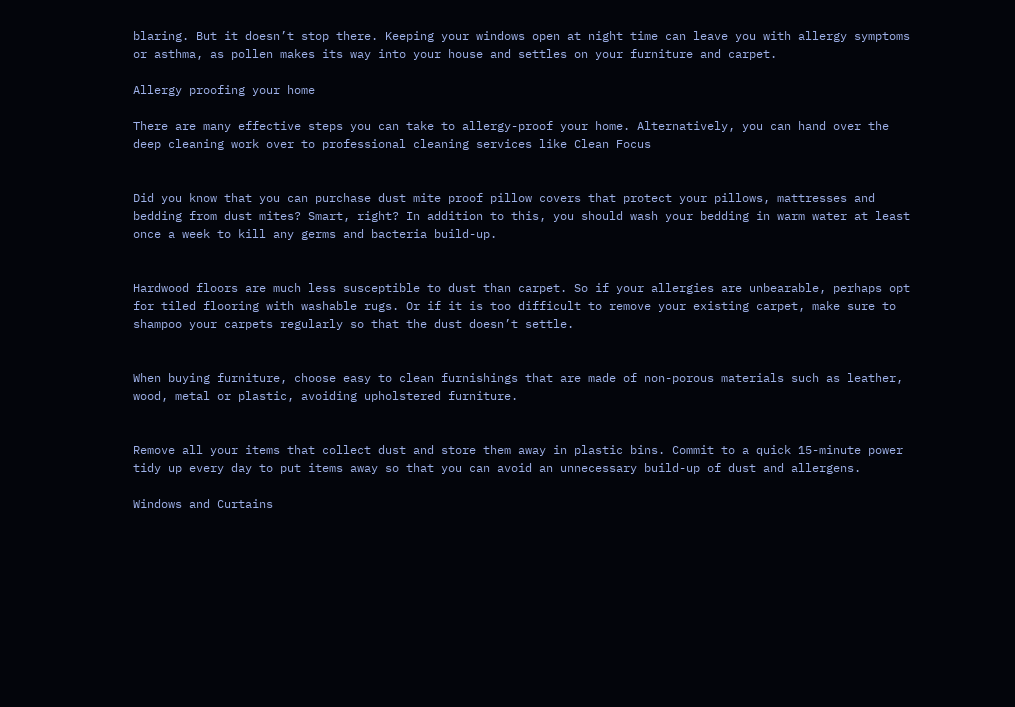blaring. But it doesn’t stop there. Keeping your windows open at night time can leave you with allergy symptoms or asthma, as pollen makes its way into your house and settles on your furniture and carpet.

Allergy proofing your home

There are many effective steps you can take to allergy-proof your home. Alternatively, you can hand over the deep cleaning work over to professional cleaning services like Clean Focus


Did you know that you can purchase dust mite proof pillow covers that protect your pillows, mattresses and bedding from dust mites? Smart, right? In addition to this, you should wash your bedding in warm water at least once a week to kill any germs and bacteria build-up.


Hardwood floors are much less susceptible to dust than carpet. So if your allergies are unbearable, perhaps opt for tiled flooring with washable rugs. Or if it is too difficult to remove your existing carpet, make sure to shampoo your carpets regularly so that the dust doesn’t settle.


When buying furniture, choose easy to clean furnishings that are made of non-porous materials such as leather, wood, metal or plastic, avoiding upholstered furniture.


Remove all your items that collect dust and store them away in plastic bins. Commit to a quick 15-minute power tidy up every day to put items away so that you can avoid an unnecessary build-up of dust and allergens.

Windows and Curtains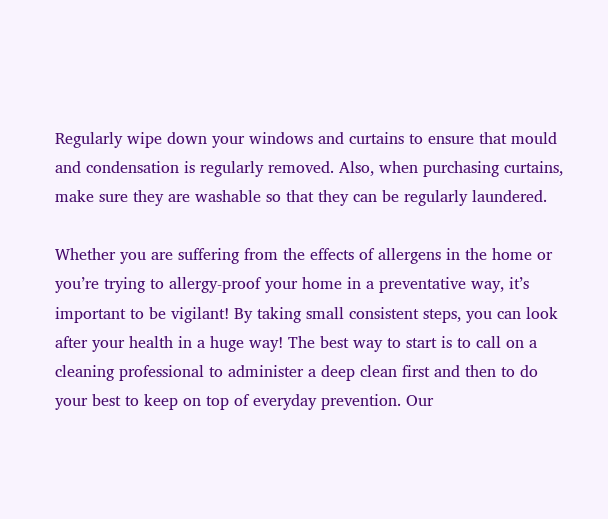Regularly wipe down your windows and curtains to ensure that mould and condensation is regularly removed. Also, when purchasing curtains, make sure they are washable so that they can be regularly laundered.

Whether you are suffering from the effects of allergens in the home or you’re trying to allergy-proof your home in a preventative way, it’s important to be vigilant! By taking small consistent steps, you can look after your health in a huge way! The best way to start is to call on a cleaning professional to administer a deep clean first and then to do your best to keep on top of everyday prevention. Our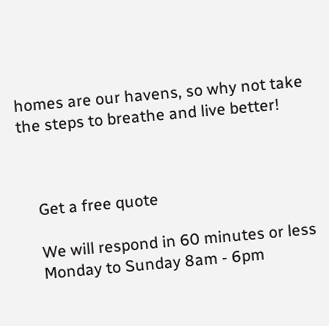homes are our havens, so why not take the steps to breathe and live better!



    Get a free quote

    We will respond in 60 minutes or less
    Monday to Sunday 8am - 6pm